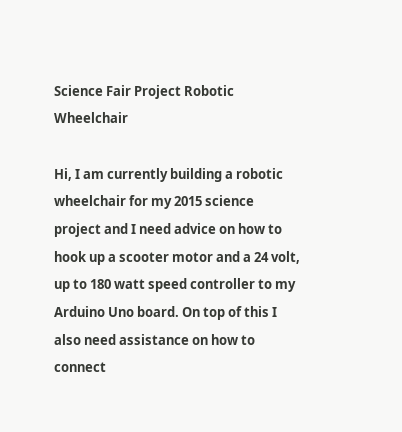Science Fair Project Robotic Wheelchair

Hi, I am currently building a robotic wheelchair for my 2015 science project and I need advice on how to hook up a scooter motor and a 24 volt, up to 180 watt speed controller to my Arduino Uno board. On top of this I also need assistance on how to connect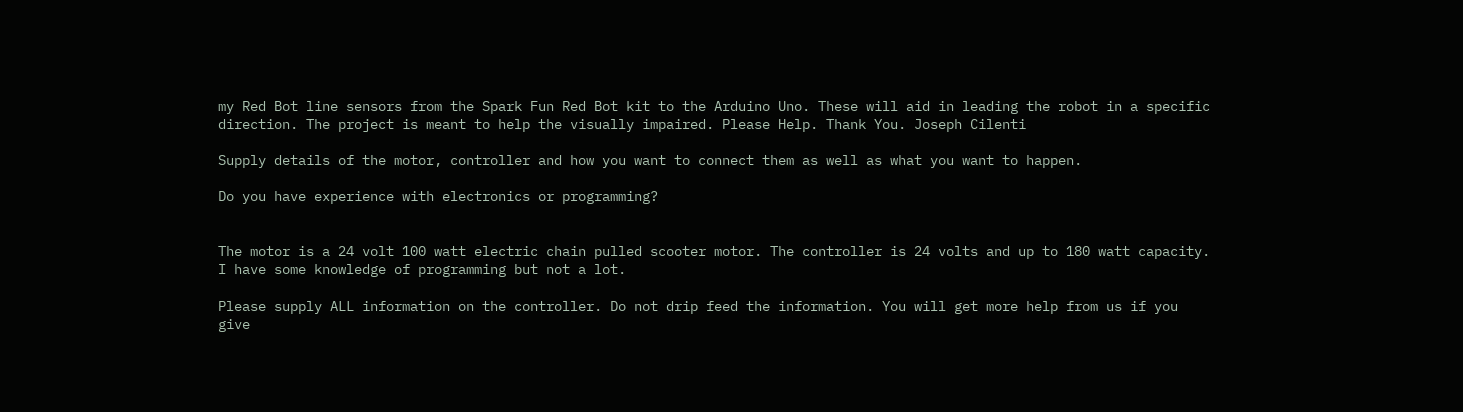my Red Bot line sensors from the Spark Fun Red Bot kit to the Arduino Uno. These will aid in leading the robot in a specific direction. The project is meant to help the visually impaired. Please Help. Thank You. Joseph Cilenti

Supply details of the motor, controller and how you want to connect them as well as what you want to happen.

Do you have experience with electronics or programming?


The motor is a 24 volt 100 watt electric chain pulled scooter motor. The controller is 24 volts and up to 180 watt capacity. I have some knowledge of programming but not a lot.

Please supply ALL information on the controller. Do not drip feed the information. You will get more help from us if you give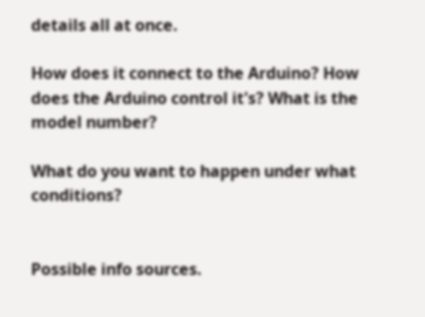details all at once.

How does it connect to the Arduino? How does the Arduino control it's? What is the model number?

What do you want to happen under what conditions?


Possible info sources.